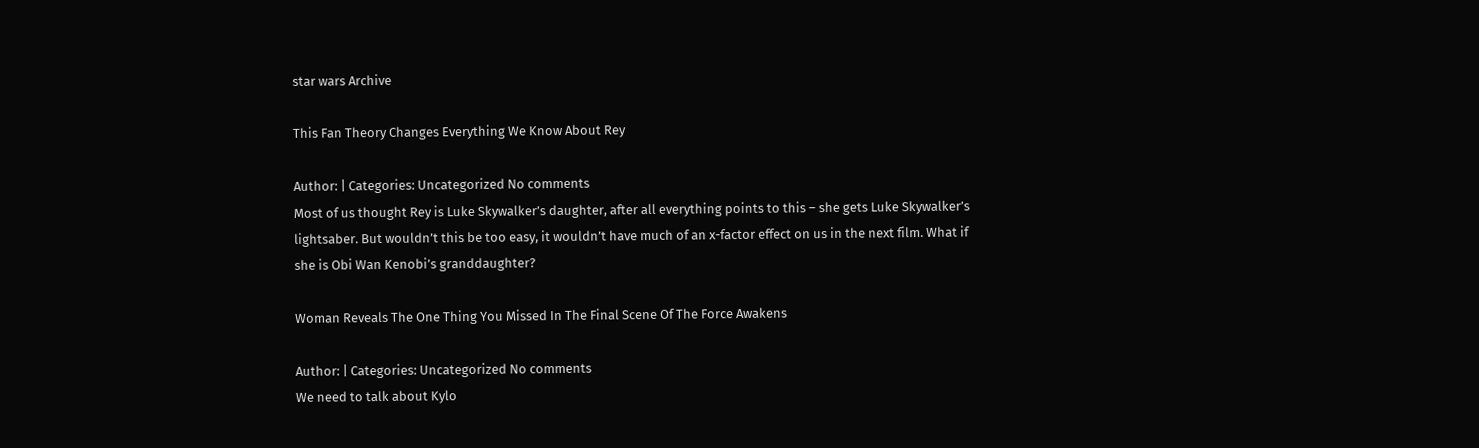star wars Archive

This Fan Theory Changes Everything We Know About Rey

Author: | Categories: Uncategorized No comments
Most of us thought Rey is Luke Skywalker’s daughter, after all everything points to this – she gets Luke Skywalker’s lightsaber. But wouldn’t this be too easy, it wouldn’t have much of an x-factor effect on us in the next film. What if she is Obi Wan Kenobi’s granddaughter?

Woman Reveals The One Thing You Missed In The Final Scene Of The Force Awakens

Author: | Categories: Uncategorized No comments
We need to talk about Kylo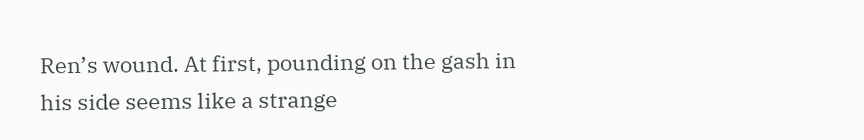Ren’s wound. At first, pounding on the gash in his side seems like a strange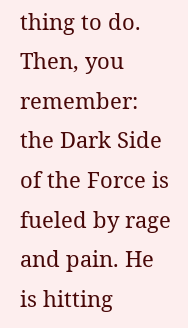thing to do. Then, you remember: the Dark Side of the Force is fueled by rage and pain. He is hitting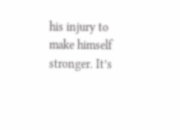his injury to make himself stronger. It’s